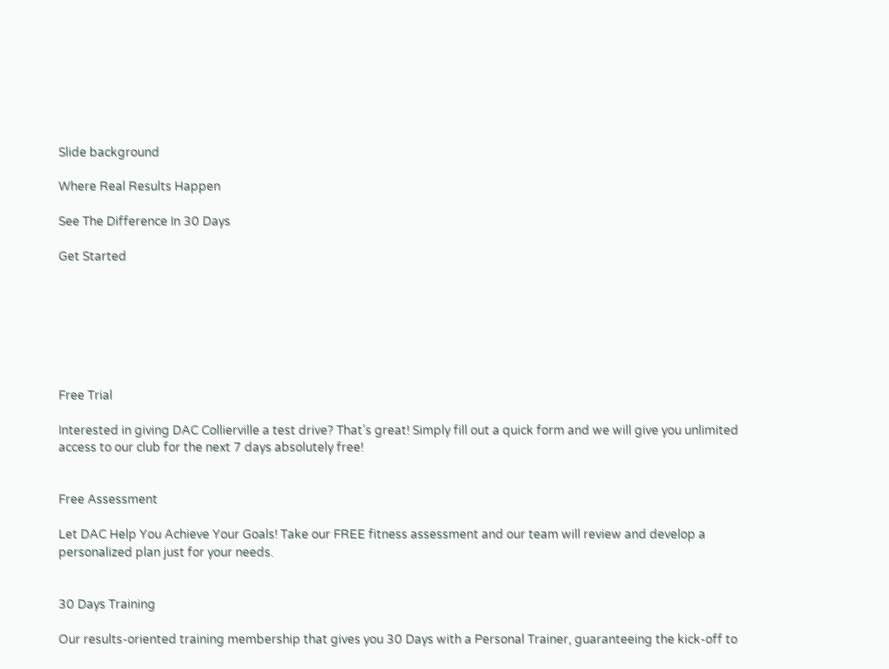Slide background

Where Real Results Happen

See The Difference In 30 Days

Get Started







Free Trial

Interested in giving DAC Collierville a test drive? That’s great! Simply fill out a quick form and we will give you unlimited access to our club for the next 7 days absolutely free!


Free Assessment

Let DAC Help You Achieve Your Goals! Take our FREE fitness assessment and our team will review and develop a personalized plan just for your needs.


30 Days Training

Our results-oriented training membership that gives you 30 Days with a Personal Trainer, guaranteeing the kick-off to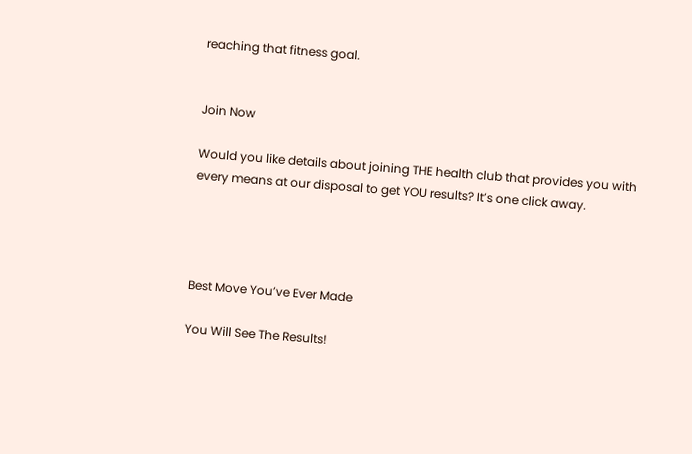reaching that fitness goal.


Join Now

Would you like details about joining THE health club that provides you with every means at our disposal to get YOU results? It’s one click away.




Best Move You’ve Ever Made

You Will See The Results!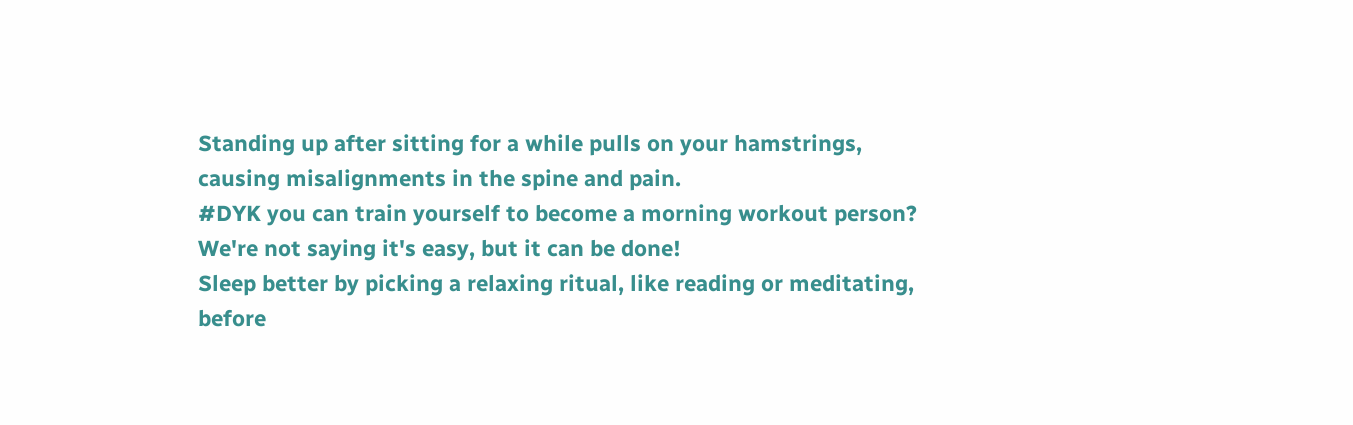Standing up after sitting for a while pulls on your hamstrings, causing misalignments in the spine and pain.
#DYK you can train yourself to become a morning workout person? We're not saying it's easy, but it can be done!
Sleep better by picking a relaxing ritual, like reading or meditating, before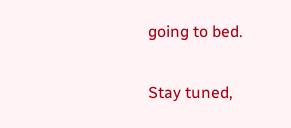going to bed.

Stay tuned,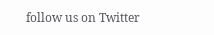follow us on Twitter